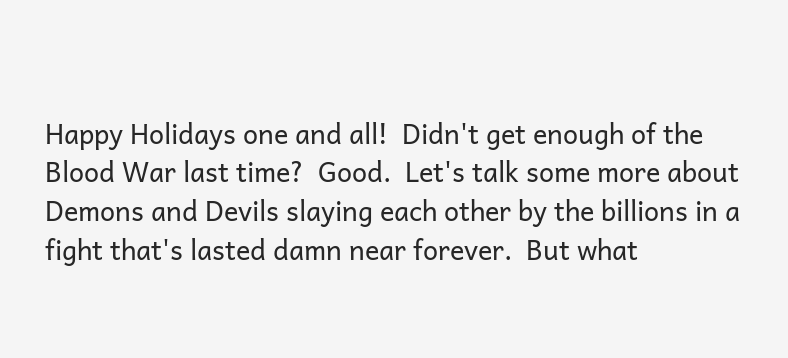Happy Holidays one and all!  Didn't get enough of the Blood War last time?  Good.  Let's talk some more about Demons and Devils slaying each other by the billions in a fight that's lasted damn near forever.  But what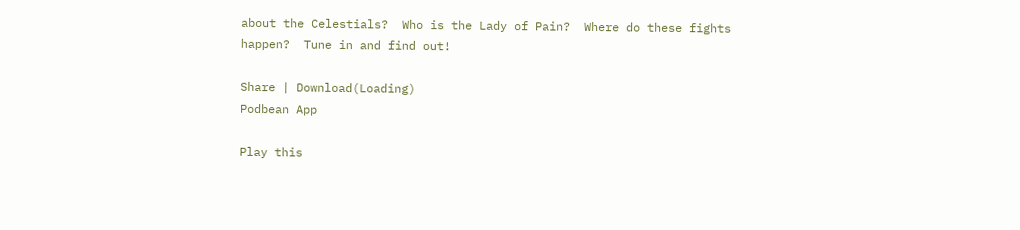about the Celestials?  Who is the Lady of Pain?  Where do these fights happen?  Tune in and find out!

Share | Download(Loading)
Podbean App

Play this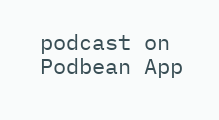podcast on Podbean App